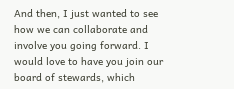And then, I just wanted to see how we can collaborate and involve you going forward. I would love to have you join our board of stewards, which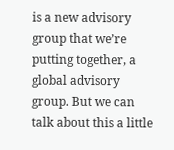is a new advisory group that we’re putting together, a global advisory group. But we can talk about this a little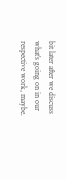bit later after we discuss what’s going on in our respective work, maybe.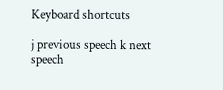Keyboard shortcuts

j previous speech k next speech